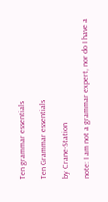Ten grammar essentials

Ten Grammar essentials

by Crane-Station

note: I am not a grammar expert, nor do I have a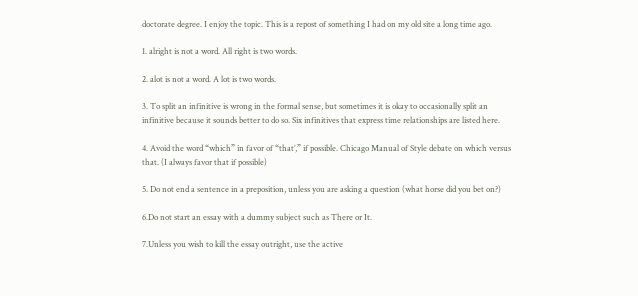doctorate degree. I enjoy the topic. This is a repost of something I had on my old site a long time ago.

1. alright is not a word. All right is two words.

2. alot is not a word. A lot is two words.

3. To split an infinitive is wrong in the formal sense, but sometimes it is okay to occasionally split an infinitive because it sounds better to do so. Six infinitives that express time relationships are listed here.

4. Avoid the word “which” in favor of “that’,” if possible. Chicago Manual of Style debate on which versus that. (I always favor that if possible)

5. Do not end a sentence in a preposition, unless you are asking a question (what horse did you bet on?)

6.Do not start an essay with a dummy subject such as There or It.

7.Unless you wish to kill the essay outright, use the active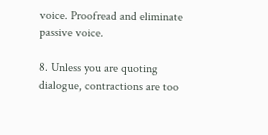voice. Proofread and eliminate passive voice.

8. Unless you are quoting dialogue, contractions are too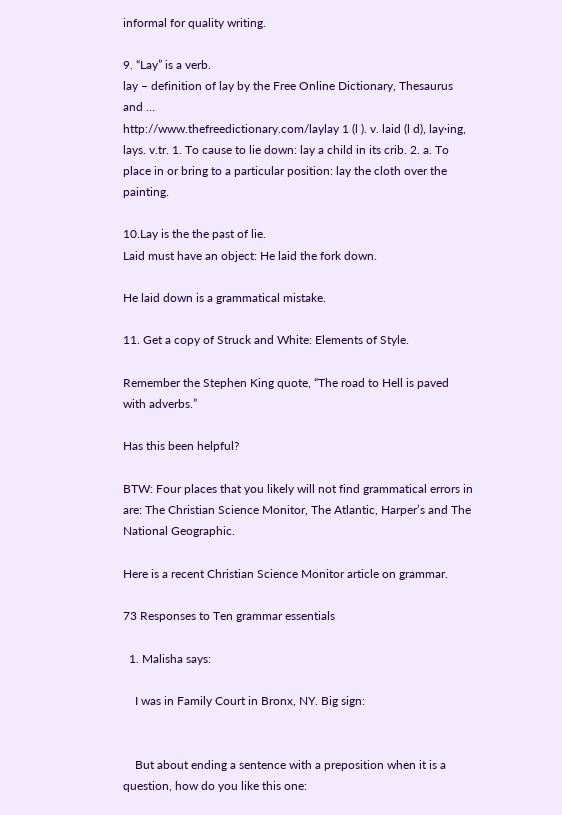informal for quality writing.

9. “Lay” is a verb.
lay – definition of lay by the Free Online Dictionary, Thesaurus and …
http://www.thefreedictionary.com/laylay 1 (l ). v. laid (l d), lay·ing, lays. v.tr. 1. To cause to lie down: lay a child in its crib. 2. a. To place in or bring to a particular position: lay the cloth over the painting.

10.Lay is the the past of lie.
Laid must have an object: He laid the fork down.

He laid down is a grammatical mistake.

11. Get a copy of Struck and White: Elements of Style.

Remember the Stephen King quote, “The road to Hell is paved with adverbs.”

Has this been helpful?

BTW: Four places that you likely will not find grammatical errors in are: The Christian Science Monitor, The Atlantic, Harper’s and The National Geographic.

Here is a recent Christian Science Monitor article on grammar.

73 Responses to Ten grammar essentials

  1. Malisha says:

    I was in Family Court in Bronx, NY. Big sign:


    But about ending a sentence with a preposition when it is a question, how do you like this one: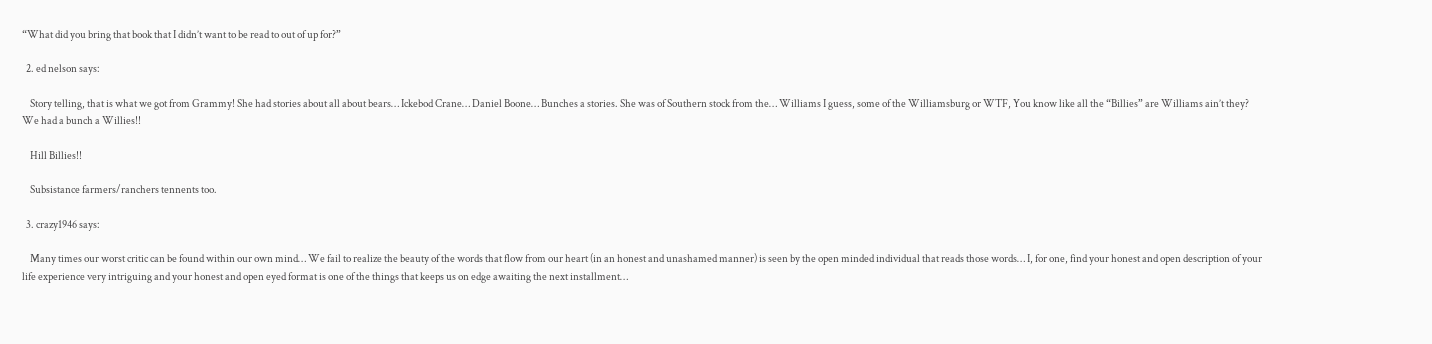“What did you bring that book that I didn’t want to be read to out of up for?”

  2. ed nelson says:

    Story telling, that is what we got from Grammy! She had stories about all about bears… Ickebod Crane… Daniel Boone… Bunches a stories. She was of Southern stock from the… Williams I guess, some of the Williamsburg or WTF, You know like all the “Billies” are Williams ain’t they? We had a bunch a Willies!!

    Hill Billies!!

    Subsistance farmers/ranchers tennents too.

  3. crazy1946 says:

    Many times our worst critic can be found within our own mind… We fail to realize the beauty of the words that flow from our heart (in an honest and unashamed manner) is seen by the open minded individual that reads those words… I, for one, find your honest and open description of your life experience very intriguing and your honest and open eyed format is one of the things that keeps us on edge awaiting the next installment…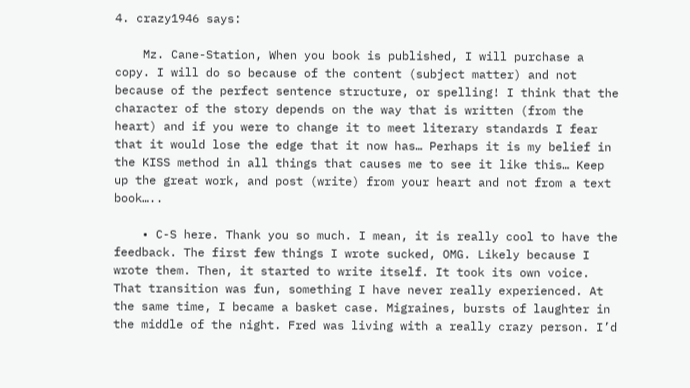4. crazy1946 says:

    Mz. Cane-Station, When you book is published, I will purchase a copy. I will do so because of the content (subject matter) and not because of the perfect sentence structure, or spelling! I think that the character of the story depends on the way that is written (from the heart) and if you were to change it to meet literary standards I fear that it would lose the edge that it now has… Perhaps it is my belief in the KISS method in all things that causes me to see it like this… Keep up the great work, and post (write) from your heart and not from a text book…..

    • C-S here. Thank you so much. I mean, it is really cool to have the feedback. The first few things I wrote sucked, OMG. Likely because I wrote them. Then, it started to write itself. It took its own voice. That transition was fun, something I have never really experienced. At the same time, I became a basket case. Migraines, bursts of laughter in the middle of the night. Fred was living with a really crazy person. I’d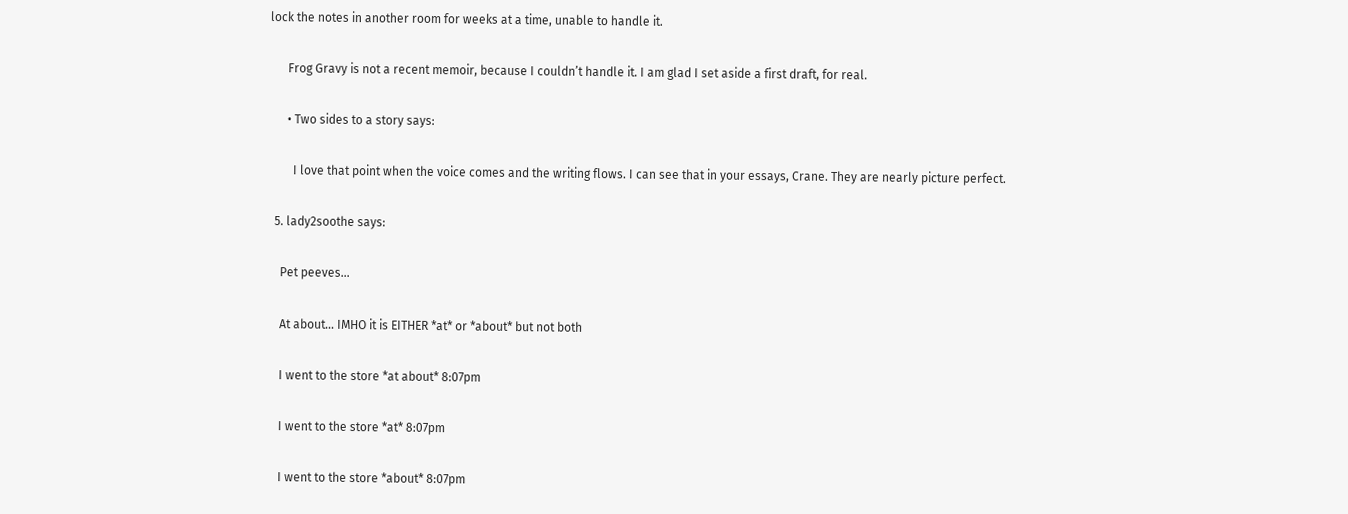lock the notes in another room for weeks at a time, unable to handle it.

      Frog Gravy is not a recent memoir, because I couldn’t handle it. I am glad I set aside a first draft, for real.

      • Two sides to a story says:

        I love that point when the voice comes and the writing flows. I can see that in your essays, Crane. They are nearly picture perfect.

  5. lady2soothe says:

    Pet peeves…

    At about… IMHO it is EITHER *at* or *about* but not both

    I went to the store *at about* 8:07pm

    I went to the store *at* 8:07pm

    I went to the store *about* 8:07pm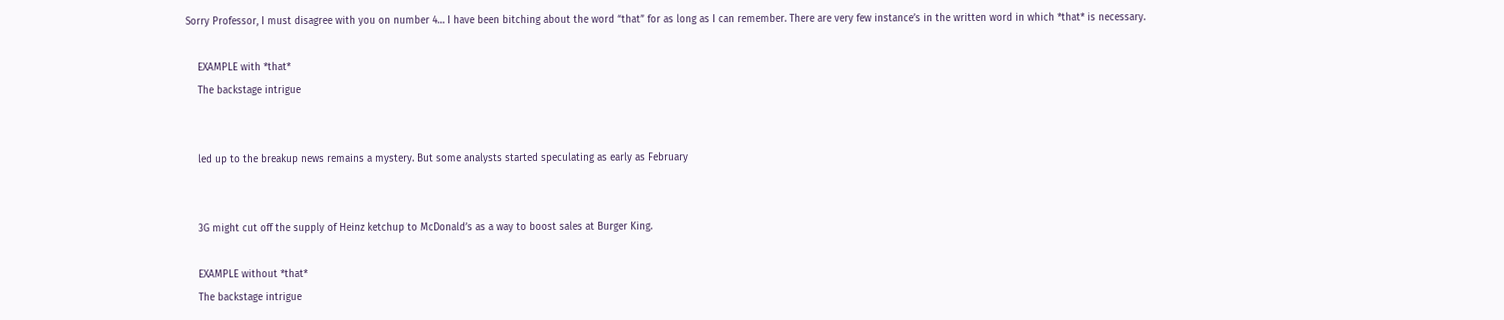Sorry Professor, I must disagree with you on number 4… I have been bitching about the word “that” for as long as I can remember. There are very few instance’s in the written word in which *that* is necessary.

    EXAMPLE with *that*
    The backstage intrigue


    led up to the breakup news remains a mystery. But some analysts started speculating as early as February


    3G might cut off the supply of Heinz ketchup to McDonald’s as a way to boost sales at Burger King.

    EXAMPLE without *that*
    The backstage intrigue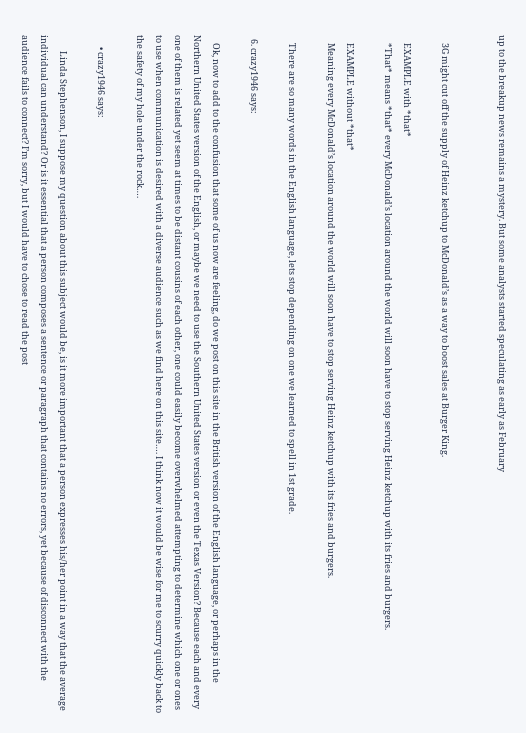up to the breakup news remains a mystery. But some analysts started speculating as early as February


    3G might cut off the supply of Heinz ketchup to McDonald’s as a way to boost sales at Burger King.

    EXAMPLE with *that*
    *That* means *that* every McDonald’s location around the world will soon have to stop serving Heinz ketchup with its fries and burgers.

    EXAMPLE without *that*
    Meaning every McDonald’s location around the world will soon have to stop serving Heinz ketchup with its fries and burgers.

    There are so many words in the English language, lets stop depending on one we learned to spell in 1st grade.

  6. crazy1946 says:

    Ok, now to add to the confusion that some of us now are feeling, do we post on this site in the British version of the English language, or perhaps in the Northern United States version of the English, or maybe we need to use the Southern United States version or even the Texas Version? Because each and every one of them is related yet seem at times to be distant cousins of each other, one could easily become overwhelmed attempting to determine which one or ones to use when communication is desired with a diverse audience such as we find here on this site…. I think now it would be wise for me to scurry quickly back to the safety of my hole under the rock….

      • crazy1946 says:

        Linda Stephenson, I suppose my question about this subject would be, is it more important that a person expresses his/her point in a way that the average individual can understand? Or is it essential that a person composes a sentence or paragraph that contains no errors, yet because of disconnect with the audience fails to connect? I’m sorry, but I would have to chose to read the post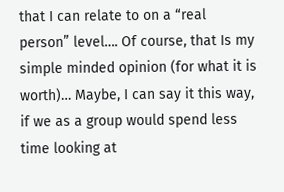that I can relate to on a “real person” level…. Of course, that Is my simple minded opinion (for what it is worth)… Maybe, I can say it this way, if we as a group would spend less time looking at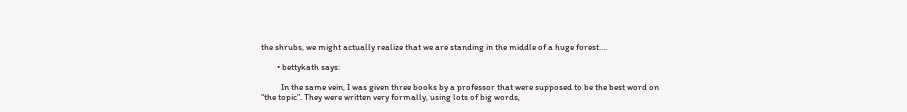the shrubs, we might actually realize that we are standing in the middle of a huge forest….

        • bettykath says:

          In the same vein, I was given three books by a professor that were supposed to be the best word on “the topic”. They were written very formally, using lots of big words,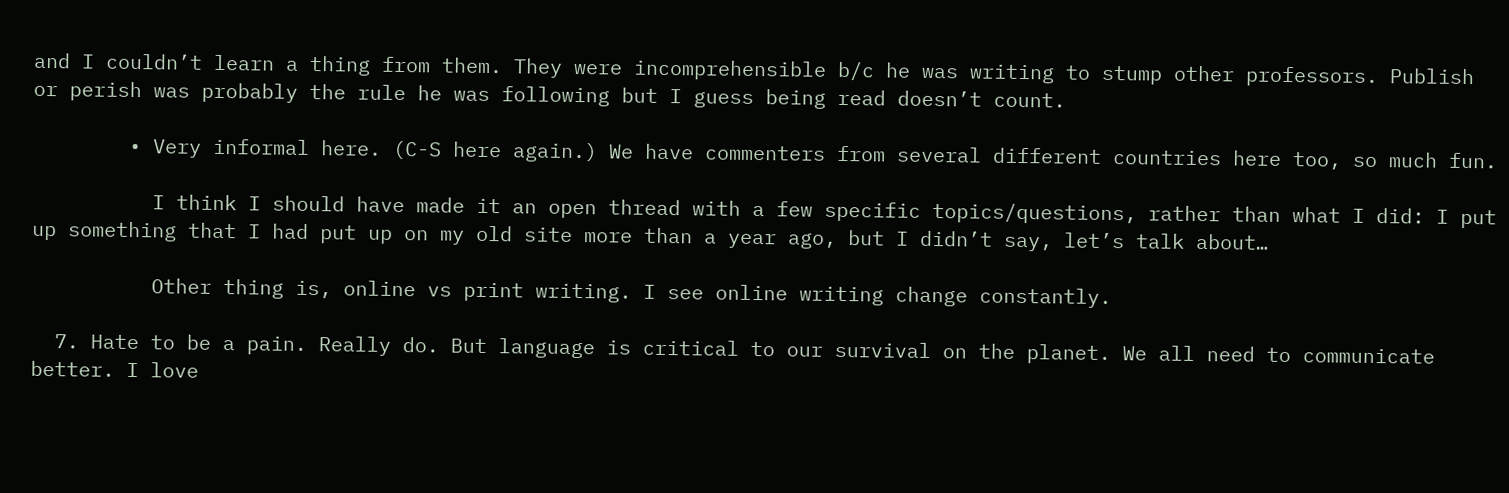and I couldn’t learn a thing from them. They were incomprehensible b/c he was writing to stump other professors. Publish or perish was probably the rule he was following but I guess being read doesn’t count.

        • Very informal here. (C-S here again.) We have commenters from several different countries here too, so much fun.

          I think I should have made it an open thread with a few specific topics/questions, rather than what I did: I put up something that I had put up on my old site more than a year ago, but I didn’t say, let’s talk about…

          Other thing is, online vs print writing. I see online writing change constantly.

  7. Hate to be a pain. Really do. But language is critical to our survival on the planet. We all need to communicate better. I love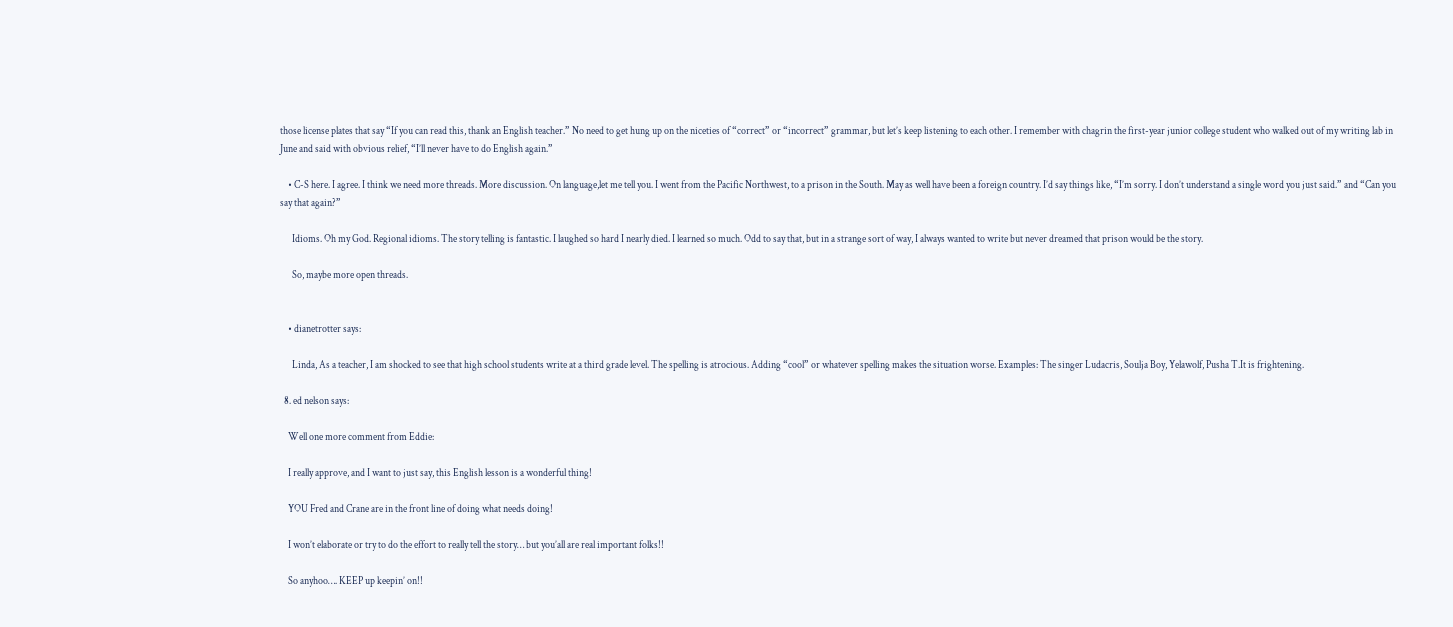those license plates that say “If you can read this, thank an English teacher.” No need to get hung up on the niceties of “correct” or “incorrect” grammar, but let’s keep listening to each other. I remember with chagrin the first-year junior college student who walked out of my writing lab in June and said with obvious relief, “I’ll never have to do English again.”

    • C-S here. I agree. I think we need more threads. More discussion. On language,let me tell you. I went from the Pacific Northwest, to a prison in the South. May as well have been a foreign country. I’d say things like, “I’m sorry. I don’t understand a single word you just said.” and “Can you say that again?”

      Idioms. Oh my God. Regional idioms. The story telling is fantastic. I laughed so hard I nearly died. I learned so much. Odd to say that, but in a strange sort of way, I always wanted to write but never dreamed that prison would be the story.

      So, maybe more open threads.


    • dianetrotter says:

      Linda, As a teacher, I am shocked to see that high school students write at a third grade level. The spelling is atrocious. Adding “cool” or whatever spelling makes the situation worse. Examples: The singer Ludacris, Soulja Boy, Yelawolf, Pusha T.It is frightening.

  8. ed nelson says:

    Well one more comment from Eddie:

    I really approve, and I want to just say, this English lesson is a wonderful thing!

    YOU Fred and Crane are in the front line of doing what needs doing!

    I won’t elaborate or try to do the effort to really tell the story… but you’all are real important folks!!

    So anyhoo…. KEEP up keepin’ on!!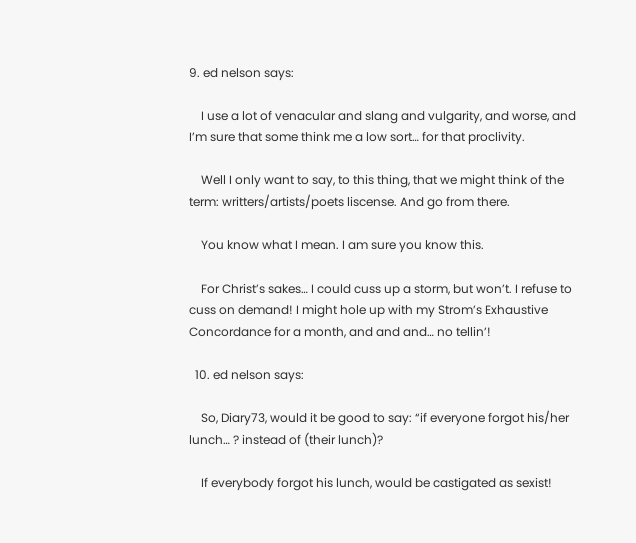9. ed nelson says:

    I use a lot of venacular and slang and vulgarity, and worse, and I’m sure that some think me a low sort… for that proclivity.

    Well I only want to say, to this thing, that we might think of the term: writters/artists/poets liscense. And go from there.

    You know what I mean. I am sure you know this.

    For Christ’s sakes… I could cuss up a storm, but won’t. I refuse to cuss on demand! I might hole up with my Strom’s Exhaustive Concordance for a month, and and and… no tellin’!

  10. ed nelson says:

    So, Diary73, would it be good to say: “if everyone forgot his/her lunch… ? instead of (their lunch)?

    If everybody forgot his lunch, would be castigated as sexist!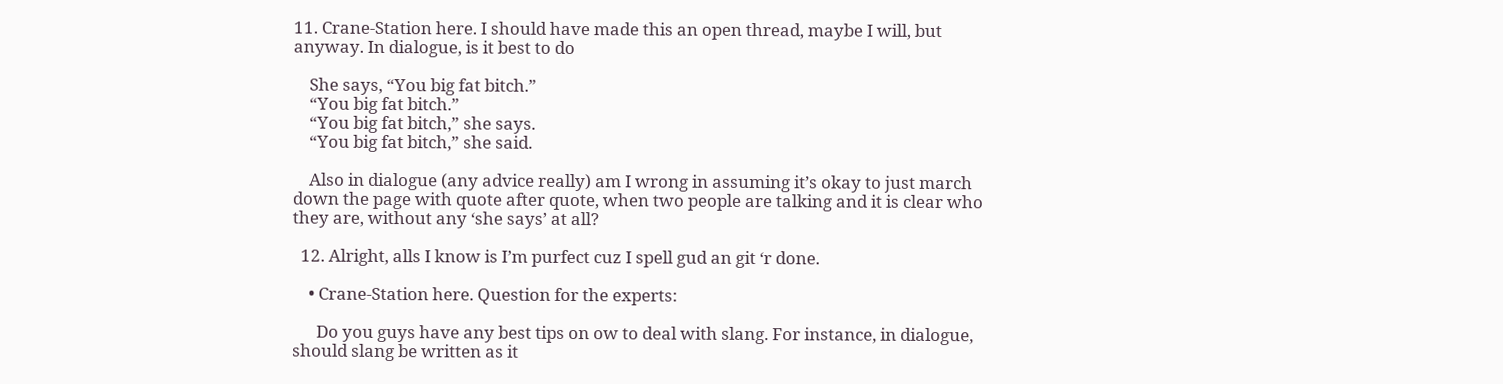11. Crane-Station here. I should have made this an open thread, maybe I will, but anyway. In dialogue, is it best to do

    She says, “You big fat bitch.”
    “You big fat bitch.”
    “You big fat bitch,” she says.
    “You big fat bitch,” she said.

    Also in dialogue (any advice really) am I wrong in assuming it’s okay to just march down the page with quote after quote, when two people are talking and it is clear who they are, without any ‘she says’ at all?

  12. Alright, alls I know is I’m purfect cuz I spell gud an git ‘r done.

    • Crane-Station here. Question for the experts:

      Do you guys have any best tips on ow to deal with slang. For instance, in dialogue, should slang be written as it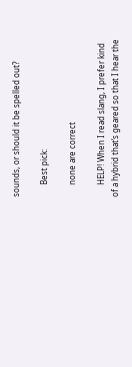sounds, or should it be spelled out?

      Best pick:

      none are correct

      HELP! When I read slang, I prefer kind of a hybrid that’s geared so that I hear the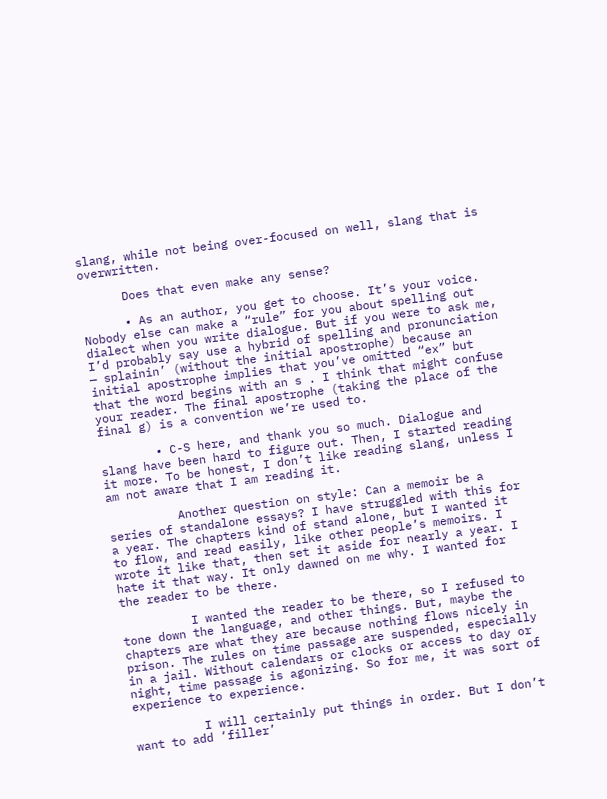slang, while not being over-focused on well, slang that is overwritten.

      Does that even make any sense?

      • As an author, you get to choose. It’s your voice. Nobody else can make a “rule” for you about spelling out dialect when you write dialogue. But if you were to ask me, I’d probably say use a hybrid of spelling and pronunciation — splainin’ (without the initial apostrophe) because an initial apostrophe implies that you’ve omitted “ex” but that the word begins with an s . I think that might confuse your reader. The final apostrophe (taking the place of the final g) is a convention we’re used to.

        • C-S here, and thank you so much. Dialogue and slang have been hard to figure out. Then, I started reading it more. To be honest, I don’t like reading slang, unless I am not aware that I am reading it.

          Another question on style: Can a memoir be a series of standalone essays? I have struggled with this for a year. The chapters kind of stand alone, but I wanted it to flow, and read easily, like other people’s memoirs. I wrote it like that, then set it aside for nearly a year. I hate it that way. It only dawned on me why. I wanted for the reader to be there.

          I wanted the reader to be there, so I refused to tone down the language, and other things. But, maybe the chapters are what they are because nothing flows nicely in prison. The rules on time passage are suspended, especially in a jail. Without calendars or clocks or access to day or night, time passage is agonizing. So for me, it was sort of experience to experience.

          I will certainly put things in order. But I don’t want to add ‘filler’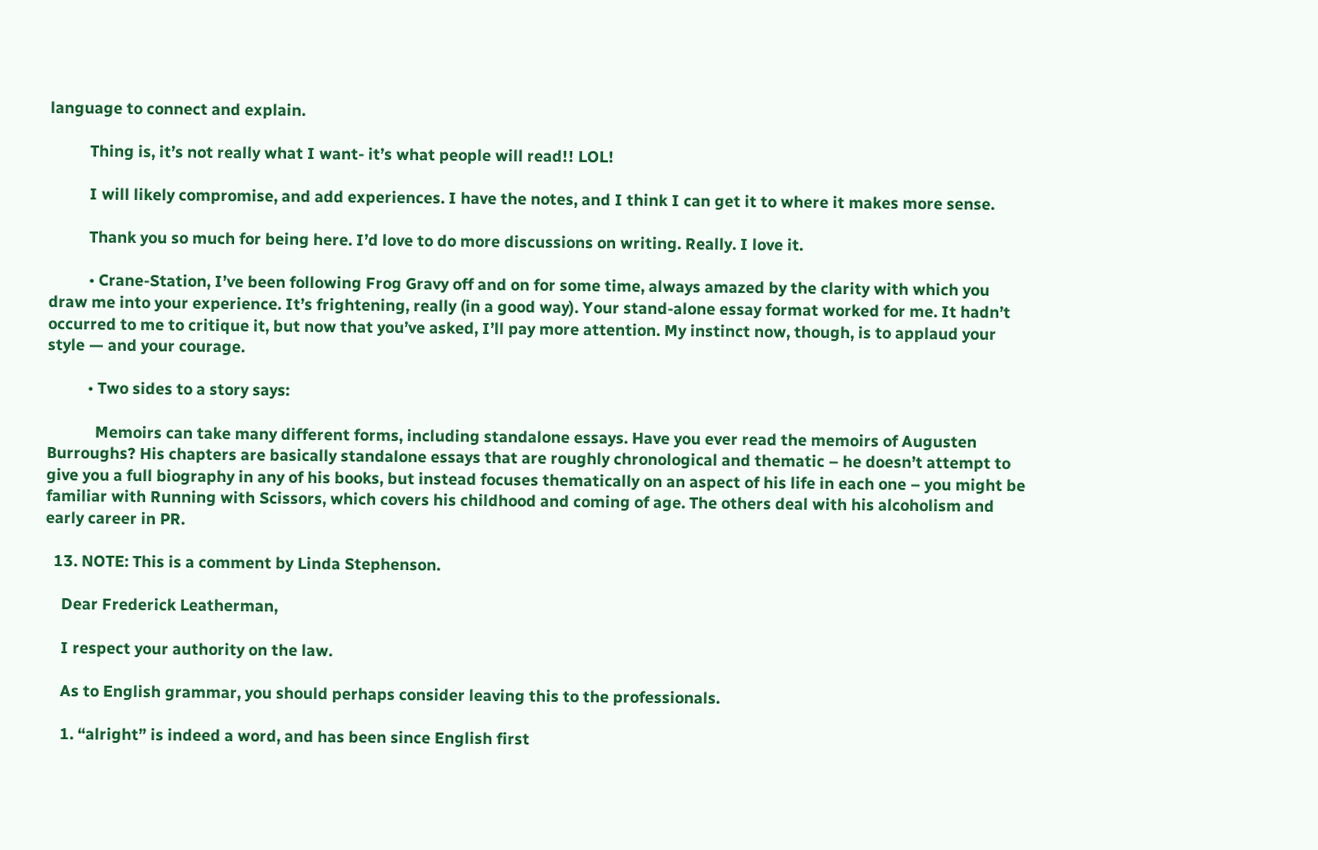language to connect and explain.

          Thing is, it’s not really what I want- it’s what people will read!! LOL!

          I will likely compromise, and add experiences. I have the notes, and I think I can get it to where it makes more sense.

          Thank you so much for being here. I’d love to do more discussions on writing. Really. I love it.

          • Crane-Station, I’ve been following Frog Gravy off and on for some time, always amazed by the clarity with which you draw me into your experience. It’s frightening, really (in a good way). Your stand-alone essay format worked for me. It hadn’t occurred to me to critique it, but now that you’ve asked, I’ll pay more attention. My instinct now, though, is to applaud your style — and your courage.

          • Two sides to a story says:

            Memoirs can take many different forms, including standalone essays. Have you ever read the memoirs of Augusten Burroughs? His chapters are basically standalone essays that are roughly chronological and thematic – he doesn’t attempt to give you a full biography in any of his books, but instead focuses thematically on an aspect of his life in each one – you might be familiar with Running with Scissors, which covers his childhood and coming of age. The others deal with his alcoholism and early career in PR.

  13. NOTE: This is a comment by Linda Stephenson.

    Dear Frederick Leatherman,

    I respect your authority on the law.

    As to English grammar, you should perhaps consider leaving this to the professionals.

    1. “alright” is indeed a word, and has been since English first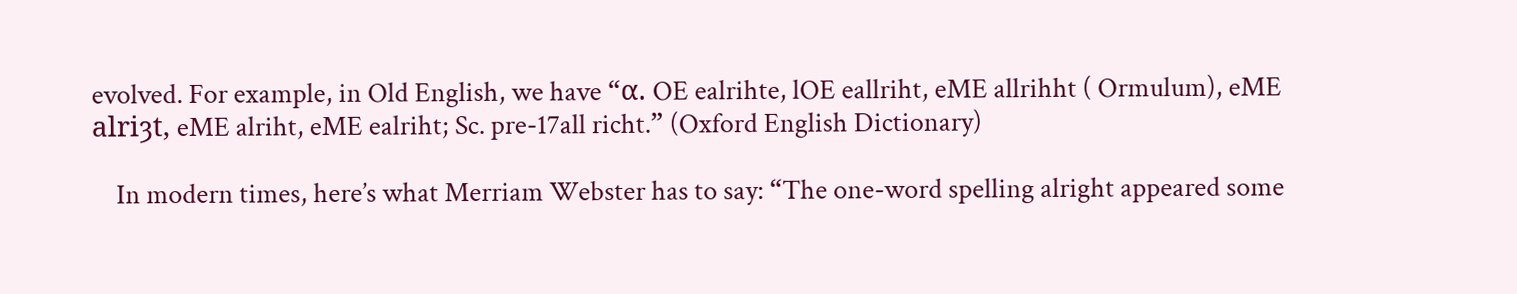evolved. For example, in Old English, we have “α. OE ealrihte, lOE eallriht, eME allrihht ( Ormulum), eME alriȝt, eME alriht, eME ealriht; Sc. pre-17all richt.” (Oxford English Dictionary)

    In modern times, here’s what Merriam Webster has to say: “The one-word spelling alright appeared some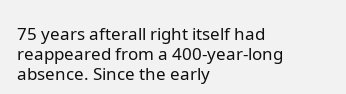75 years afterall right itself had reappeared from a 400-year-long absence. Since the early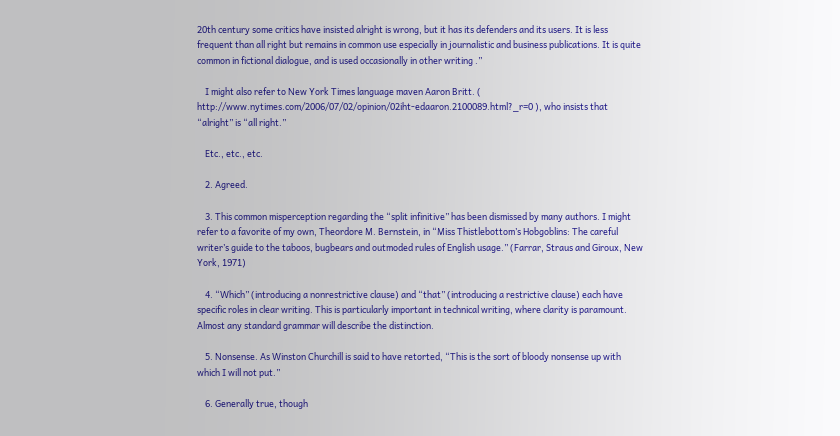20th century some critics have insisted alright is wrong, but it has its defenders and its users. It is less frequent than all right but remains in common use especially in journalistic and business publications. It is quite common in fictional dialogue, and is used occasionally in other writing .”

    I might also refer to New York Times language maven Aaron Britt. ( http://www.nytimes.com/2006/07/02/opinion/02iht-edaaron.2100089.html?_r=0 ), who insists that “alright” is “all right.”

    Etc., etc., etc.

    2. Agreed.

    3. This common misperception regarding the “split infinitive” has been dismissed by many authors. I might refer to a favorite of my own, Theordore M. Bernstein, in “Miss Thistlebottom’s Hobgoblins: The careful writer’s guide to the taboos, bugbears and outmoded rules of English usage.” (Farrar, Straus and Giroux, New York, 1971)

    4. “Which” (introducing a nonrestrictive clause) and “that” (introducing a restrictive clause) each have specific roles in clear writing. This is particularly important in technical writing, where clarity is paramount. Almost any standard grammar will describe the distinction.

    5. Nonsense. As Winston Churchill is said to have retorted, “This is the sort of bloody nonsense up with which I will not put.”

    6. Generally true, though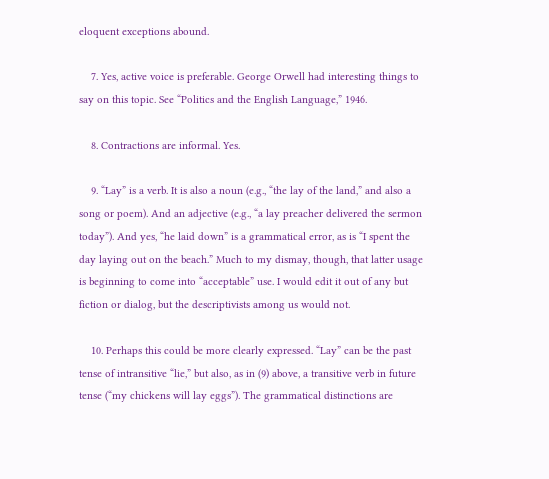eloquent exceptions abound.

    7. Yes, active voice is preferable. George Orwell had interesting things to say on this topic. See “Politics and the English Language,” 1946.

    8. Contractions are informal. Yes.

    9. “Lay” is a verb. It is also a noun (e.g., “the lay of the land,” and also a song or poem). And an adjective (e.g., “a lay preacher delivered the sermon today”). And yes, “he laid down” is a grammatical error, as is “I spent the day laying out on the beach.” Much to my dismay, though, that latter usage is beginning to come into “acceptable” use. I would edit it out of any but fiction or dialog, but the descriptivists among us would not.

    10. Perhaps this could be more clearly expressed. “Lay” can be the past tense of intransitive “lie,” but also, as in (9) above, a transitive verb in future tense (“my chickens will lay eggs”). The grammatical distinctions are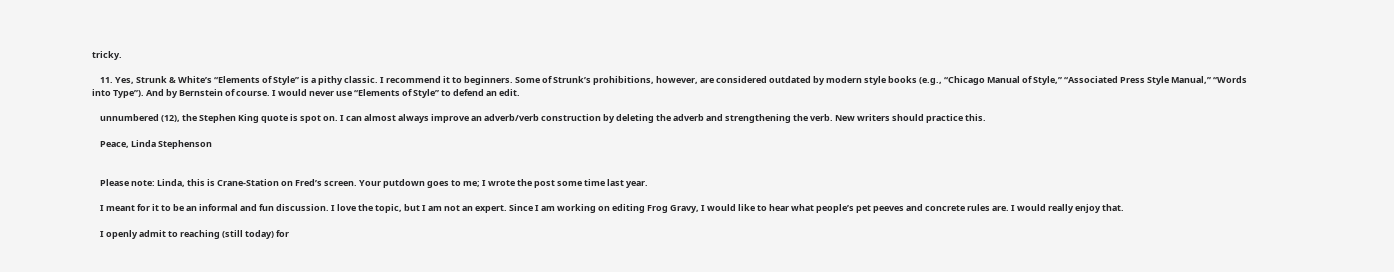tricky.

    11. Yes, Strunk & White’s “Elements of Style” is a pithy classic. I recommend it to beginners. Some of Strunk’s prohibitions, however, are considered outdated by modern style books (e.g., “Chicago Manual of Style,” “Associated Press Style Manual,” “Words into Type”). And by Bernstein of course. I would never use “Elements of Style” to defend an edit.

    unnumbered (12), the Stephen King quote is spot on. I can almost always improve an adverb/verb construction by deleting the adverb and strengthening the verb. New writers should practice this.

    Peace, Linda Stephenson


    Please note: Linda, this is Crane-Station on Fred’s screen. Your putdown goes to me; I wrote the post some time last year.

    I meant for it to be an informal and fun discussion. I love the topic, but I am not an expert. Since I am working on editing Frog Gravy, I would like to hear what people’s pet peeves and concrete rules are. I would really enjoy that.

    I openly admit to reaching (still today) for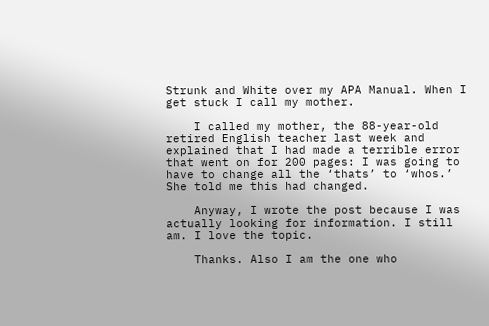Strunk and White over my APA Manual. When I get stuck I call my mother.

    I called my mother, the 88-year-old retired English teacher last week and explained that I had made a terrible error that went on for 200 pages: I was going to have to change all the ‘thats’ to ‘whos.’ She told me this had changed.

    Anyway, I wrote the post because I was actually looking for information. I still am. I love the topic.

    Thanks. Also I am the one who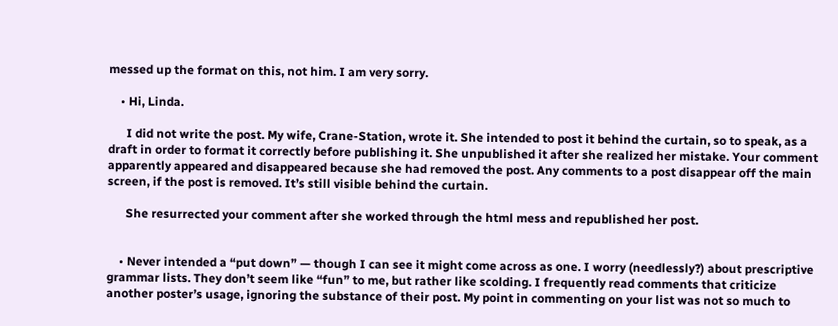messed up the format on this, not him. I am very sorry.

    • Hi, Linda.

      I did not write the post. My wife, Crane-Station, wrote it. She intended to post it behind the curtain, so to speak, as a draft in order to format it correctly before publishing it. She unpublished it after she realized her mistake. Your comment apparently appeared and disappeared because she had removed the post. Any comments to a post disappear off the main screen, if the post is removed. It’s still visible behind the curtain.

      She resurrected your comment after she worked through the html mess and republished her post.


    • Never intended a “put down” — though I can see it might come across as one. I worry (needlessly?) about prescriptive grammar lists. They don’t seem like “fun” to me, but rather like scolding. I frequently read comments that criticize another poster’s usage, ignoring the substance of their post. My point in commenting on your list was not so much to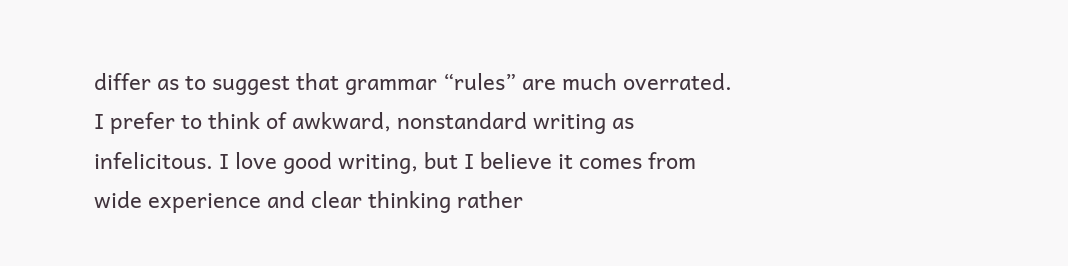differ as to suggest that grammar “rules” are much overrated. I prefer to think of awkward, nonstandard writing as infelicitous. I love good writing, but I believe it comes from wide experience and clear thinking rather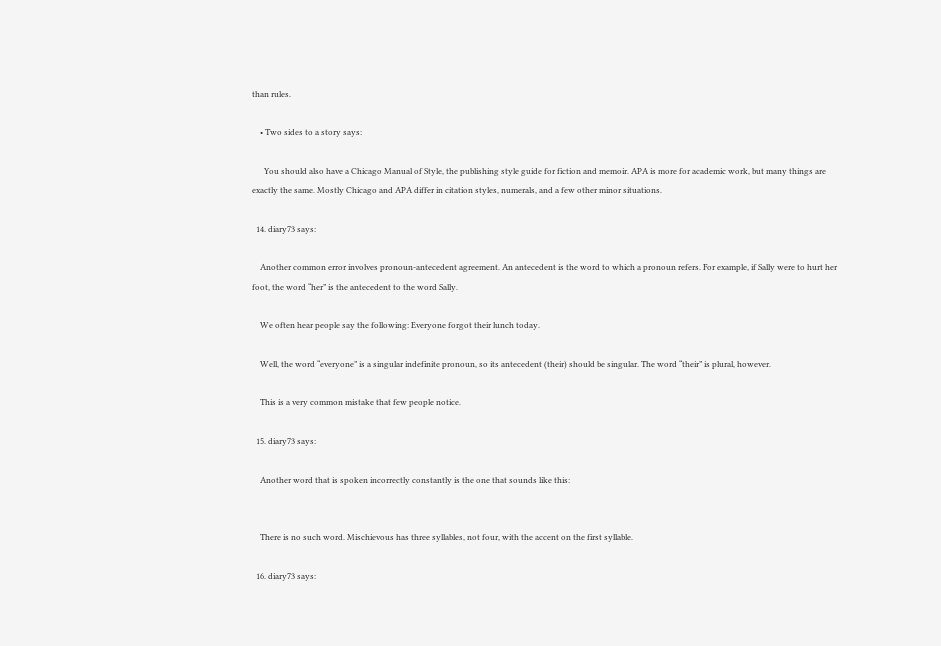than rules.

    • Two sides to a story says:

      You should also have a Chicago Manual of Style, the publishing style guide for fiction and memoir. APA is more for academic work, but many things are exactly the same. Mostly Chicago and APA differ in citation styles, numerals, and a few other minor situations.

  14. diary73 says:

    Another common error involves pronoun-antecedent agreement. An antecedent is the word to which a pronoun refers. For example, if Sally were to hurt her foot, the word “her” is the antecedent to the word Sally.

    We often hear people say the following: Everyone forgot their lunch today.

    Well, the word “everyone” is a singular indefinite pronoun, so its antecedent (their) should be singular. The word “their” is plural, however.

    This is a very common mistake that few people notice.

  15. diary73 says:

    Another word that is spoken incorrectly constantly is the one that sounds like this:


    There is no such word. Mischievous has three syllables, not four, with the accent on the first syllable.

  16. diary73 says: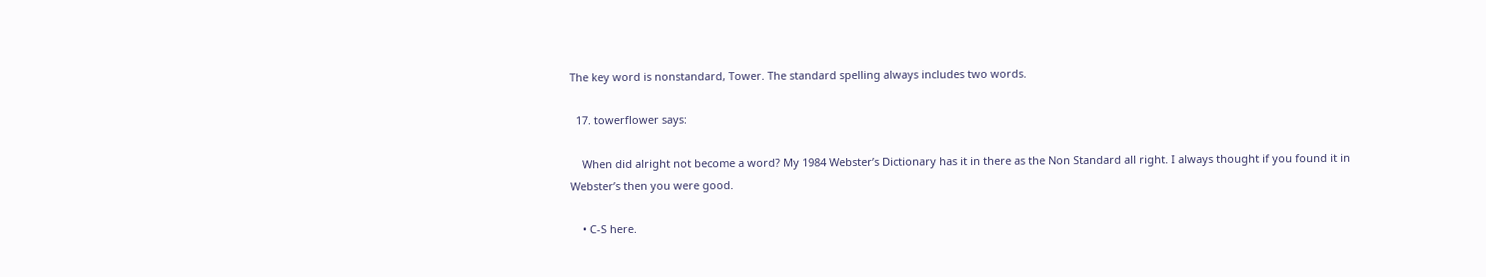The key word is nonstandard, Tower. The standard spelling always includes two words.

  17. towerflower says:

    When did alright not become a word? My 1984 Webster’s Dictionary has it in there as the Non Standard all right. I always thought if you found it in Webster’s then you were good.

    • C-S here.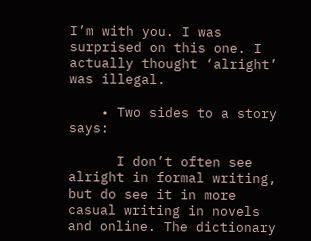I’m with you. I was surprised on this one. I actually thought ‘alright’ was illegal.

    • Two sides to a story says:

      I don’t often see alright in formal writing, but do see it in more casual writing in novels and online. The dictionary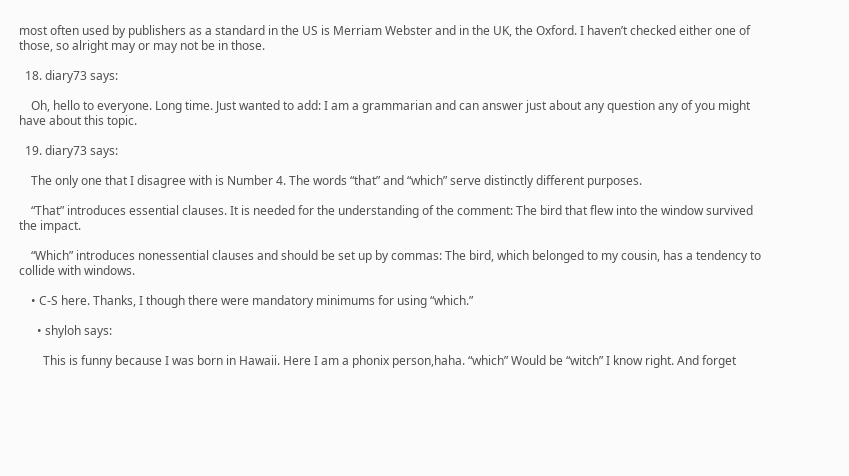most often used by publishers as a standard in the US is Merriam Webster and in the UK, the Oxford. I haven’t checked either one of those, so alright may or may not be in those.

  18. diary73 says:

    Oh, hello to everyone. Long time. Just wanted to add: I am a grammarian and can answer just about any question any of you might have about this topic.

  19. diary73 says:

    The only one that I disagree with is Number 4. The words “that” and “which” serve distinctly different purposes.

    “That” introduces essential clauses. It is needed for the understanding of the comment: The bird that flew into the window survived the impact.

    “Which” introduces nonessential clauses and should be set up by commas: The bird, which belonged to my cousin, has a tendency to collide with windows.

    • C-S here. Thanks, I though there were mandatory minimums for using “which.”

      • shyloh says:

        This is funny because I was born in Hawaii. Here I am a phonix person,haha. “which” Would be “witch” I know right. And forget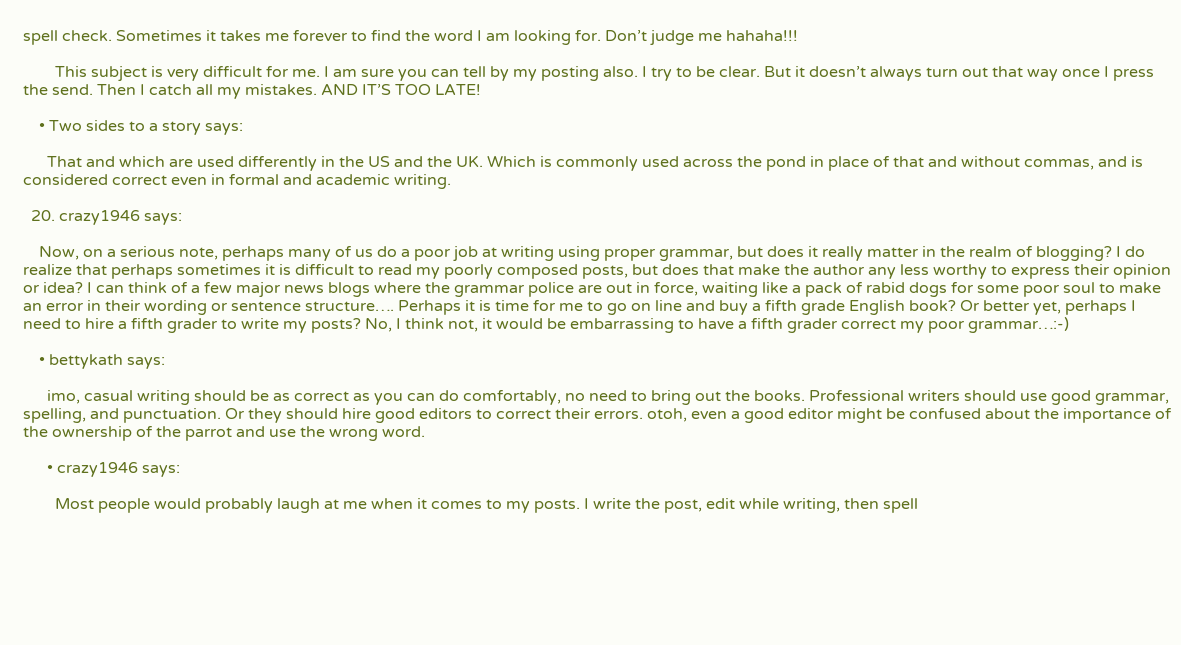spell check. Sometimes it takes me forever to find the word I am looking for. Don’t judge me hahaha!!!

        This subject is very difficult for me. I am sure you can tell by my posting also. I try to be clear. But it doesn’t always turn out that way once I press the send. Then I catch all my mistakes. AND IT’S TOO LATE!

    • Two sides to a story says:

      That and which are used differently in the US and the UK. Which is commonly used across the pond in place of that and without commas, and is considered correct even in formal and academic writing.

  20. crazy1946 says:

    Now, on a serious note, perhaps many of us do a poor job at writing using proper grammar, but does it really matter in the realm of blogging? I do realize that perhaps sometimes it is difficult to read my poorly composed posts, but does that make the author any less worthy to express their opinion or idea? I can think of a few major news blogs where the grammar police are out in force, waiting like a pack of rabid dogs for some poor soul to make an error in their wording or sentence structure…. Perhaps it is time for me to go on line and buy a fifth grade English book? Or better yet, perhaps I need to hire a fifth grader to write my posts? No, I think not, it would be embarrassing to have a fifth grader correct my poor grammar…:-)

    • bettykath says:

      imo, casual writing should be as correct as you can do comfortably, no need to bring out the books. Professional writers should use good grammar, spelling, and punctuation. Or they should hire good editors to correct their errors. otoh, even a good editor might be confused about the importance of the ownership of the parrot and use the wrong word.

      • crazy1946 says:

        Most people would probably laugh at me when it comes to my posts. I write the post, edit while writing, then spell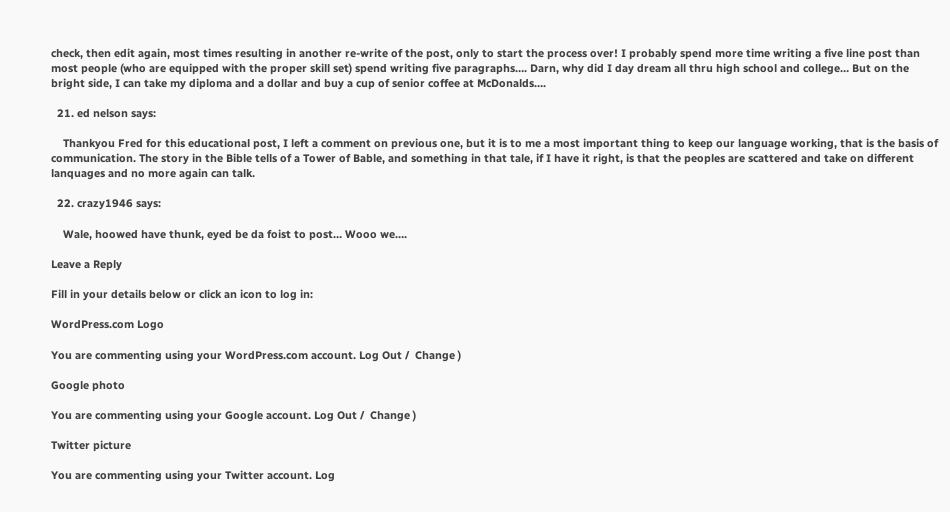check, then edit again, most times resulting in another re-write of the post, only to start the process over! I probably spend more time writing a five line post than most people (who are equipped with the proper skill set) spend writing five paragraphs…. Darn, why did I day dream all thru high school and college… But on the bright side, I can take my diploma and a dollar and buy a cup of senior coffee at McDonalds….

  21. ed nelson says:

    Thankyou Fred for this educational post, I left a comment on previous one, but it is to me a most important thing to keep our language working, that is the basis of communication. The story in the Bible tells of a Tower of Bable, and something in that tale, if I have it right, is that the peoples are scattered and take on different lanquages and no more again can talk.

  22. crazy1946 says:

    Wale, hoowed have thunk, eyed be da foist to post… Wooo we….

Leave a Reply

Fill in your details below or click an icon to log in:

WordPress.com Logo

You are commenting using your WordPress.com account. Log Out /  Change )

Google photo

You are commenting using your Google account. Log Out /  Change )

Twitter picture

You are commenting using your Twitter account. Log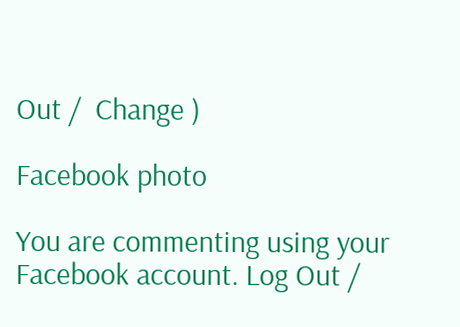Out /  Change )

Facebook photo

You are commenting using your Facebook account. Log Out /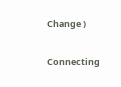Change )

Connecting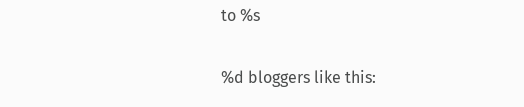to %s

%d bloggers like this: